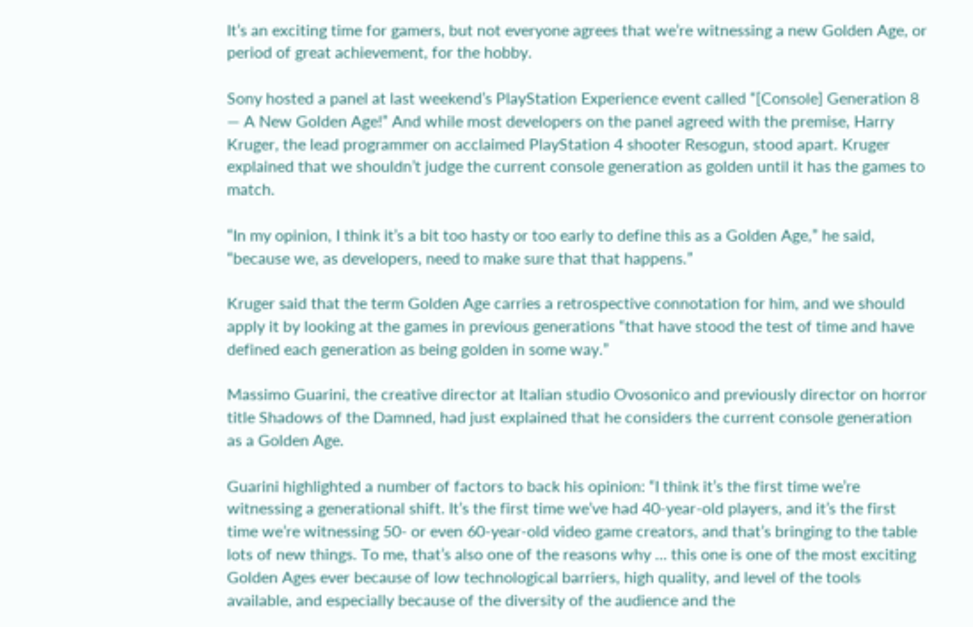It’s an exciting time for gamers, but not everyone agrees that we’re witnessing a new Golden Age, or period of great achievement, for the hobby.

Sony hosted a panel at last weekend’s PlayStation Experience event called “[Console] Generation 8 — A New Golden Age!” And while most developers on the panel agreed with the premise, Harry Kruger, the lead programmer on acclaimed PlayStation 4 shooter Resogun, stood apart. Kruger explained that we shouldn’t judge the current console generation as golden until it has the games to match.

“In my opinion, I think it’s a bit too hasty or too early to define this as a Golden Age,” he said, “because we, as developers, need to make sure that that happens.”

Kruger said that the term Golden Age carries a retrospective connotation for him, and we should apply it by looking at the games in previous generations “that have stood the test of time and have defined each generation as being golden in some way.”

Massimo Guarini, the creative director at Italian studio Ovosonico and previously director on horror title Shadows of the Damned, had just explained that he considers the current console generation as a Golden Age.

Guarini highlighted a number of factors to back his opinion: “I think it’s the first time we’re witnessing a generational shift. It’s the first time we’ve had 40-year-old players, and it’s the first time we’re witnessing 50- or even 60-year-old video game creators, and that’s bringing to the table lots of new things. To me, that’s also one of the reasons why … this one is one of the most exciting Golden Ages ever because of low technological barriers, high quality, and level of the tools available, and especially because of the diversity of the audience and the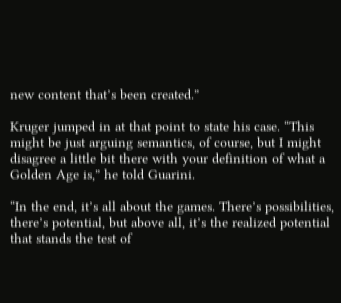new content that’s been created.”

Kruger jumped in at that point to state his case. “This might be just arguing semantics, of course, but I might disagree a little bit there with your definition of what a Golden Age is,” he told Guarini.

“In the end, it’s all about the games. There’s possibilities, there’s potential, but above all, it’s the realized potential that stands the test of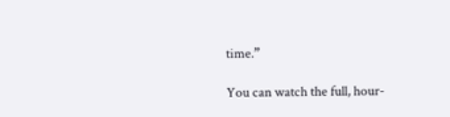time.”

You can watch the full, hour-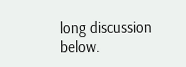long discussion below.